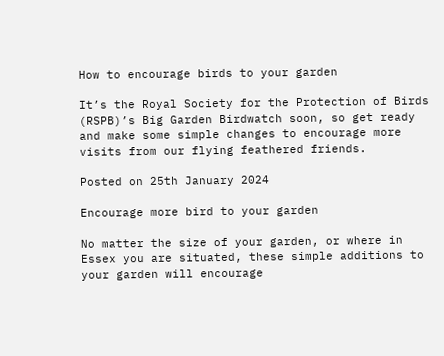How to encourage birds to your garden

It’s the Royal Society for the Protection of Birds (RSPB)’s Big Garden Birdwatch soon, so get ready and make some simple changes to encourage more visits from our flying feathered friends.

Posted on 25th January 2024

Encourage more bird to your garden

No matter the size of your garden, or where in Essex you are situated, these simple additions to your garden will encourage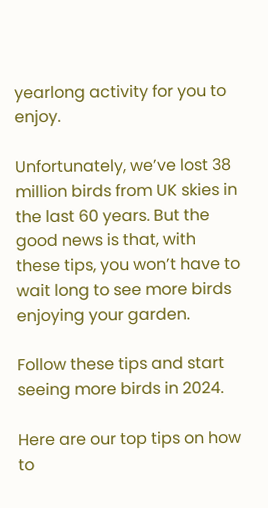yearlong activity for you to enjoy.

Unfortunately, we’ve lost 38 million birds from UK skies in the last 60 years. But the good news is that, with these tips, you won’t have to wait long to see more birds enjoying your garden.

Follow these tips and start seeing more birds in 2024.

Here are our top tips on how to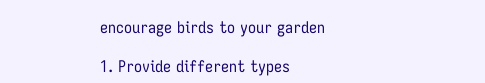encourage birds to your garden

1. Provide different types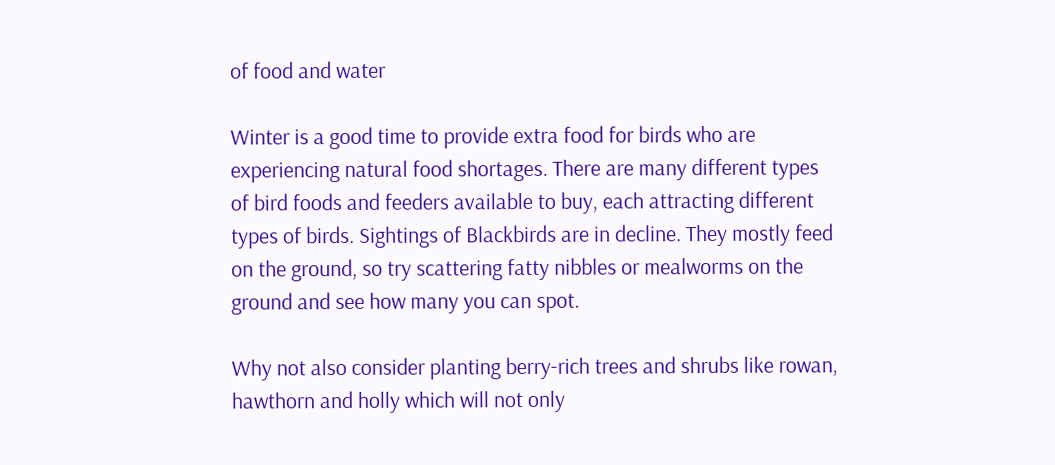of food and water

Winter is a good time to provide extra food for birds who are experiencing natural food shortages. There are many different types of bird foods and feeders available to buy, each attracting different types of birds. Sightings of Blackbirds are in decline. They mostly feed on the ground, so try scattering fatty nibbles or mealworms on the ground and see how many you can spot.

Why not also consider planting berry-rich trees and shrubs like rowan, hawthorn and holly which will not only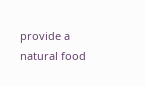provide a natural food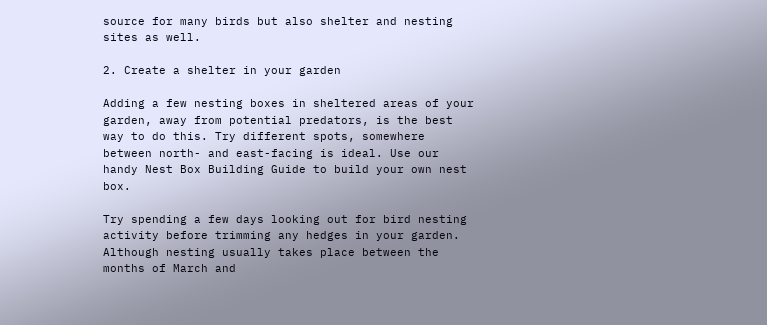source for many birds but also shelter and nesting sites as well.

2. Create a shelter in your garden

Adding a few nesting boxes in sheltered areas of your garden, away from potential predators, is the best way to do this. Try different spots, somewhere between north- and east-facing is ideal. Use our handy Nest Box Building Guide to build your own nest box.

Try spending a few days looking out for bird nesting activity before trimming any hedges in your garden. Although nesting usually takes place between the months of March and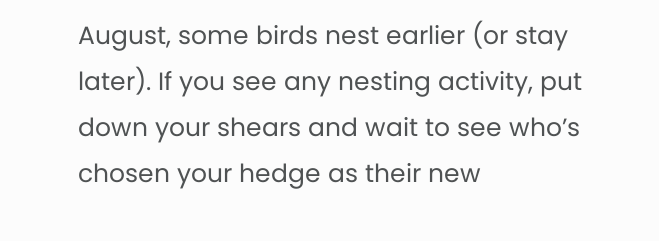August, some birds nest earlier (or stay later). If you see any nesting activity, put down your shears and wait to see who’s chosen your hedge as their new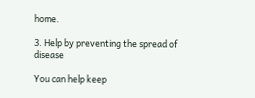home.

3. Help by preventing the spread of disease

You can help keep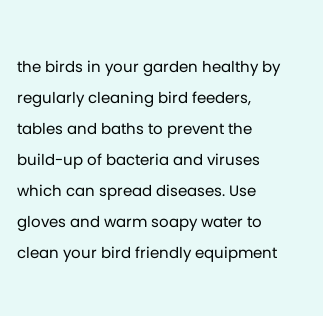the birds in your garden healthy by regularly cleaning bird feeders, tables and baths to prevent the build-up of bacteria and viruses which can spread diseases. Use gloves and warm soapy water to clean your bird friendly equipment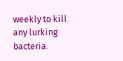weekly to kill any lurking bacteria.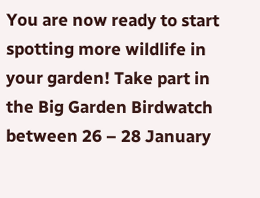You are now ready to start spotting more wildlife in your garden! Take part in the Big Garden Birdwatch between 26 – 28 January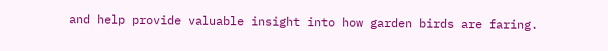and help provide valuable insight into how garden birds are faring.